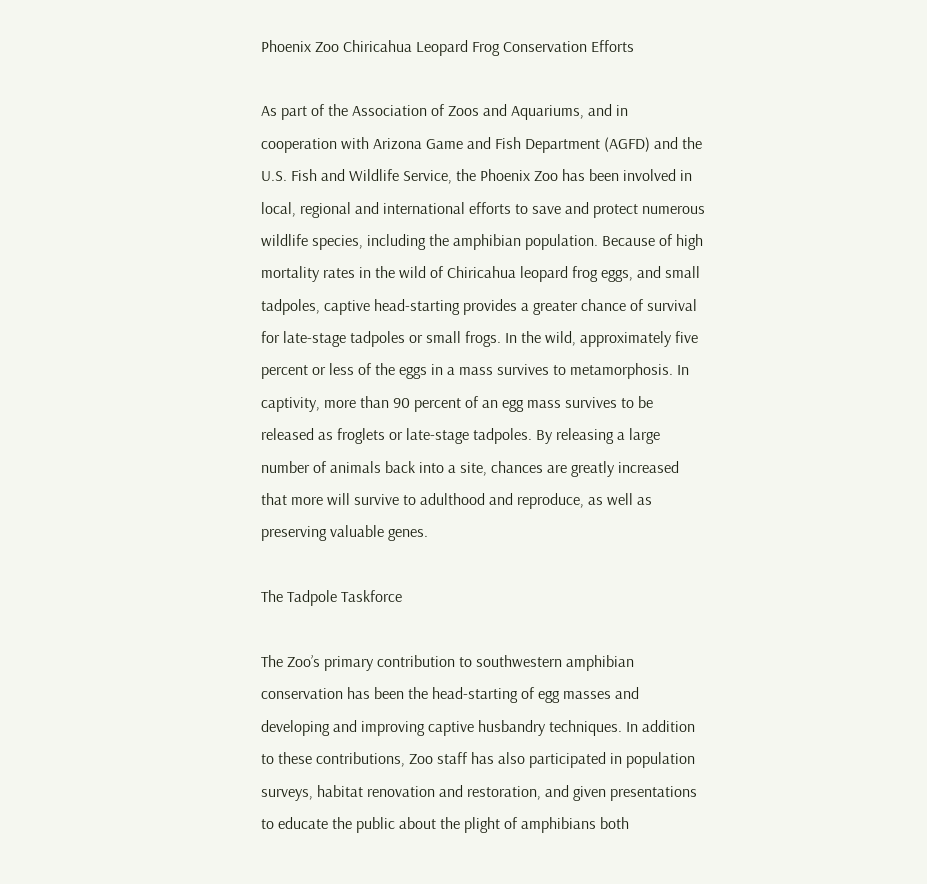Phoenix Zoo Chiricahua Leopard Frog Conservation Efforts

As part of the Association of Zoos and Aquariums, and in cooperation with Arizona Game and Fish Department (AGFD) and the U.S. Fish and Wildlife Service, the Phoenix Zoo has been involved in local, regional and international efforts to save and protect numerous wildlife species, including the amphibian population. Because of high mortality rates in the wild of Chiricahua leopard frog eggs, and small tadpoles, captive head-starting provides a greater chance of survival for late-stage tadpoles or small frogs. In the wild, approximately five percent or less of the eggs in a mass survives to metamorphosis. In captivity, more than 90 percent of an egg mass survives to be released as froglets or late-stage tadpoles. By releasing a large number of animals back into a site, chances are greatly increased that more will survive to adulthood and reproduce, as well as preserving valuable genes.

The Tadpole Taskforce

The Zoo’s primary contribution to southwestern amphibian conservation has been the head-starting of egg masses and developing and improving captive husbandry techniques. In addition to these contributions, Zoo staff has also participated in population surveys, habitat renovation and restoration, and given presentations to educate the public about the plight of amphibians both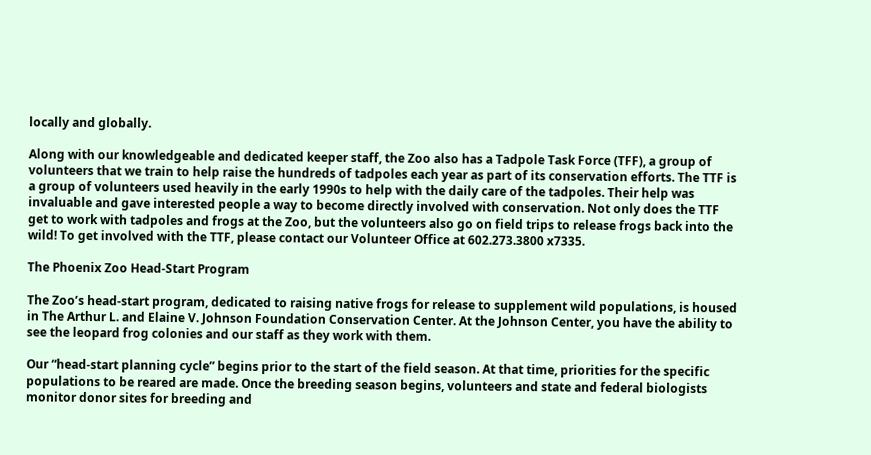locally and globally.

Along with our knowledgeable and dedicated keeper staff, the Zoo also has a Tadpole Task Force (TFF), a group of volunteers that we train to help raise the hundreds of tadpoles each year as part of its conservation efforts. The TTF is a group of volunteers used heavily in the early 1990s to help with the daily care of the tadpoles. Their help was invaluable and gave interested people a way to become directly involved with conservation. Not only does the TTF get to work with tadpoles and frogs at the Zoo, but the volunteers also go on field trips to release frogs back into the wild! To get involved with the TTF, please contact our Volunteer Office at 602.273.3800 x7335.

The Phoenix Zoo Head-Start Program

The Zoo’s head-start program, dedicated to raising native frogs for release to supplement wild populations, is housed in The Arthur L. and Elaine V. Johnson Foundation Conservation Center. At the Johnson Center, you have the ability to see the leopard frog colonies and our staff as they work with them.

Our “head-start planning cycle” begins prior to the start of the field season. At that time, priorities for the specific populations to be reared are made. Once the breeding season begins, volunteers and state and federal biologists monitor donor sites for breeding and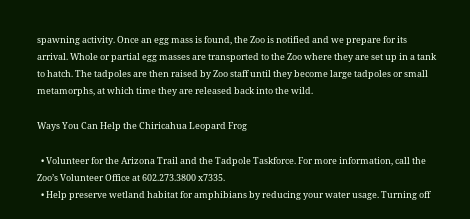spawning activity. Once an egg mass is found, the Zoo is notified and we prepare for its arrival. Whole or partial egg masses are transported to the Zoo where they are set up in a tank to hatch. The tadpoles are then raised by Zoo staff until they become large tadpoles or small metamorphs, at which time they are released back into the wild.

Ways You Can Help the Chiricahua Leopard Frog

  • Volunteer for the Arizona Trail and the Tadpole Taskforce. For more information, call the Zoo’s Volunteer Office at 602.273.3800 x7335.
  • Help preserve wetland habitat for amphibians by reducing your water usage. Turning off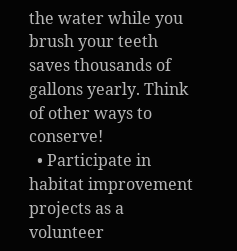the water while you brush your teeth saves thousands of gallons yearly. Think of other ways to conserve!
  • Participate in habitat improvement projects as a volunteer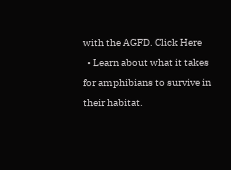with the AGFD. Click Here
  • Learn about what it takes for amphibians to survive in their habitat.